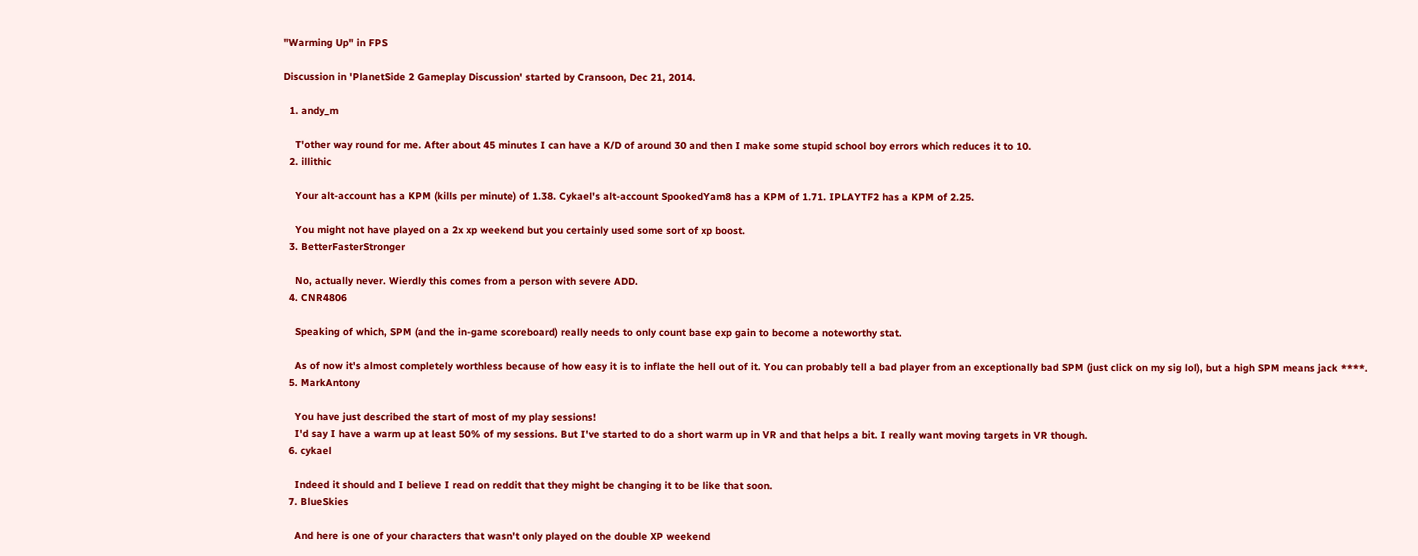"Warming Up" in FPS

Discussion in 'PlanetSide 2 Gameplay Discussion' started by Cransoon, Dec 21, 2014.

  1. andy_m

    T'other way round for me. After about 45 minutes I can have a K/D of around 30 and then I make some stupid school boy errors which reduces it to 10.
  2. illithic

    Your alt-account has a KPM (kills per minute) of 1.38. Cykael's alt-account SpookedYam8 has a KPM of 1.71. IPLAYTF2 has a KPM of 2.25.

    You might not have played on a 2x xp weekend but you certainly used some sort of xp boost.
  3. BetterFasterStronger

    No, actually never. Wierdly this comes from a person with severe ADD.
  4. CNR4806

    Speaking of which, SPM (and the in-game scoreboard) really needs to only count base exp gain to become a noteworthy stat.

    As of now it's almost completely worthless because of how easy it is to inflate the hell out of it. You can probably tell a bad player from an exceptionally bad SPM (just click on my sig lol), but a high SPM means jack ****.
  5. MarkAntony

    You have just described the start of most of my play sessions!
    I'd say I have a warm up at least 50% of my sessions. But I've started to do a short warm up in VR and that helps a bit. I really want moving targets in VR though.
  6. cykael

    Indeed it should and I believe I read on reddit that they might be changing it to be like that soon.
  7. BlueSkies

    And here is one of your characters that wasn't only played on the double XP weekend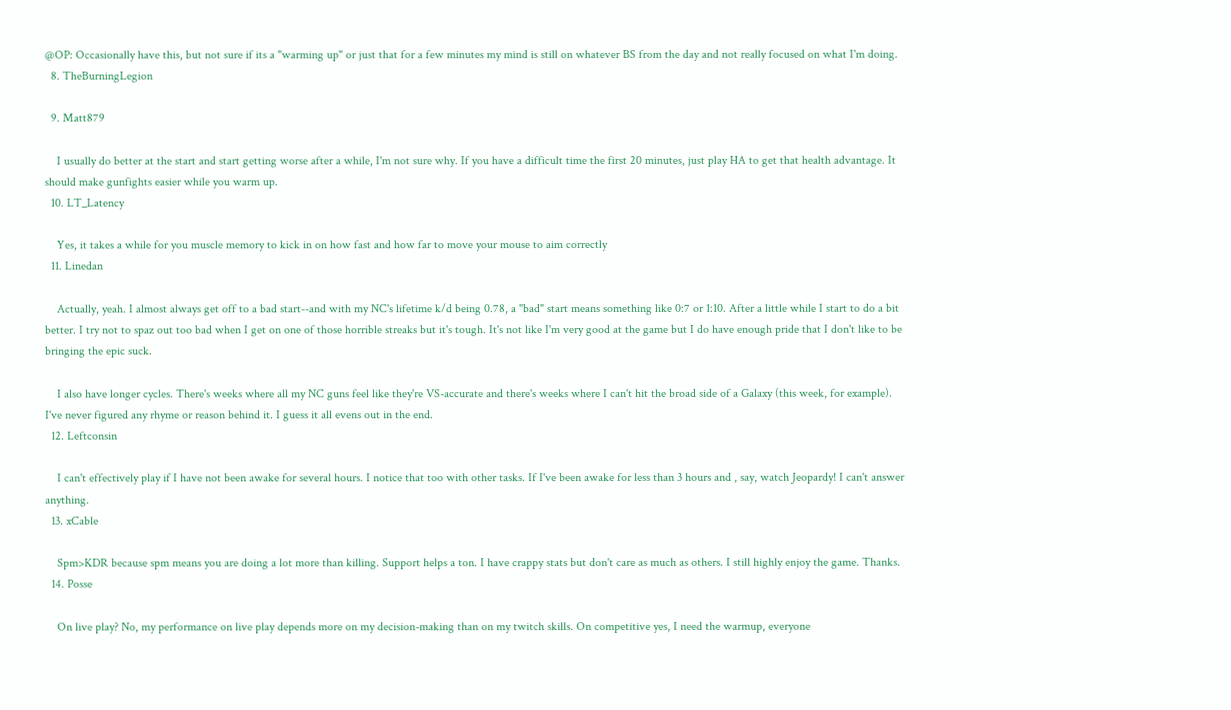@OP: Occasionally have this, but not sure if its a "warming up" or just that for a few minutes my mind is still on whatever BS from the day and not really focused on what I'm doing.
  8. TheBurningLegion

  9. Matt879

    I usually do better at the start and start getting worse after a while, I'm not sure why. If you have a difficult time the first 20 minutes, just play HA to get that health advantage. It should make gunfights easier while you warm up.
  10. LT_Latency

    Yes, it takes a while for you muscle memory to kick in on how fast and how far to move your mouse to aim correctly
  11. Linedan

    Actually, yeah. I almost always get off to a bad start--and with my NC's lifetime k/d being 0.78, a "bad" start means something like 0:7 or 1:10. After a little while I start to do a bit better. I try not to spaz out too bad when I get on one of those horrible streaks but it's tough. It's not like I'm very good at the game but I do have enough pride that I don't like to be bringing the epic suck.

    I also have longer cycles. There's weeks where all my NC guns feel like they're VS-accurate and there's weeks where I can't hit the broad side of a Galaxy (this week, for example). I've never figured any rhyme or reason behind it. I guess it all evens out in the end.
  12. Leftconsin

    I can't effectively play if I have not been awake for several hours. I notice that too with other tasks. If I've been awake for less than 3 hours and , say, watch Jeopardy! I can't answer anything.
  13. xCable

    Spm>KDR because spm means you are doing a lot more than killing. Support helps a ton. I have crappy stats but don't care as much as others. I still highly enjoy the game. Thanks.
  14. Posse

    On live play? No, my performance on live play depends more on my decision-making than on my twitch skills. On competitive yes, I need the warmup, everyone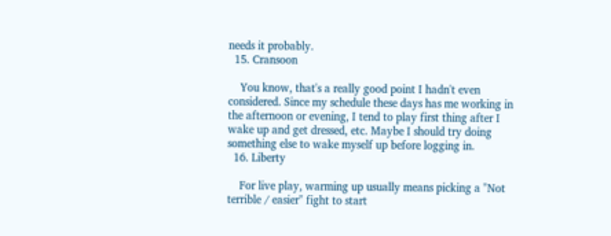needs it probably.
  15. Cransoon

    You know, that's a really good point I hadn't even considered. Since my schedule these days has me working in the afternoon or evening, I tend to play first thing after I wake up and get dressed, etc. Maybe I should try doing something else to wake myself up before logging in.
  16. Liberty

    For live play, warming up usually means picking a "Not terrible / easier" fight to start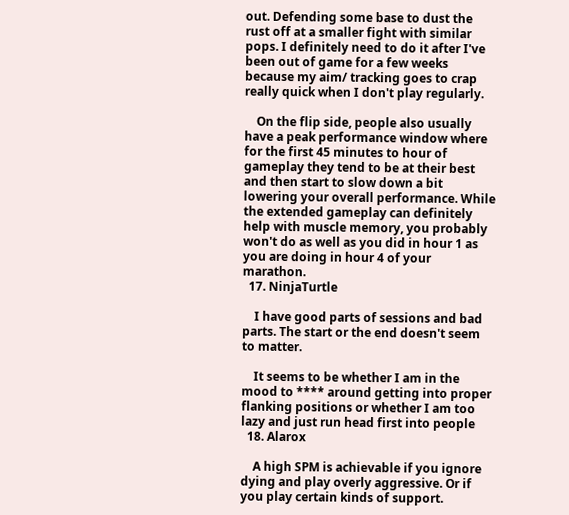out. Defending some base to dust the rust off at a smaller fight with similar pops. I definitely need to do it after I've been out of game for a few weeks because my aim/ tracking goes to crap really quick when I don't play regularly.

    On the flip side, people also usually have a peak performance window where for the first 45 minutes to hour of gameplay they tend to be at their best and then start to slow down a bit lowering your overall performance. While the extended gameplay can definitely help with muscle memory, you probably won't do as well as you did in hour 1 as you are doing in hour 4 of your marathon.
  17. NinjaTurtle

    I have good parts of sessions and bad parts. The start or the end doesn't seem to matter.

    It seems to be whether I am in the mood to **** around getting into proper flanking positions or whether I am too lazy and just run head first into people
  18. Alarox

    A high SPM is achievable if you ignore dying and play overly aggressive. Or if you play certain kinds of support.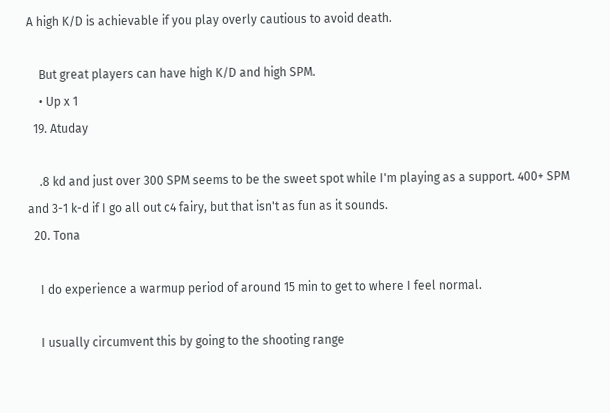A high K/D is achievable if you play overly cautious to avoid death.

    But great players can have high K/D and high SPM.
    • Up x 1
  19. Atuday

    .8 kd and just over 300 SPM seems to be the sweet spot while I'm playing as a support. 400+ SPM and 3-1 k-d if I go all out c4 fairy, but that isn't as fun as it sounds.
  20. Tona

    I do experience a warmup period of around 15 min to get to where I feel normal.

    I usually circumvent this by going to the shooting range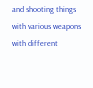and shooting things with various weapons with different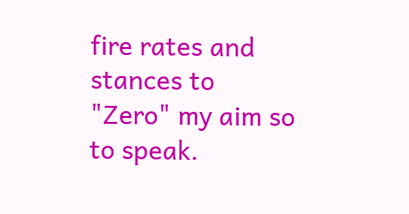fire rates and stances to "Zero" my aim so to speak.